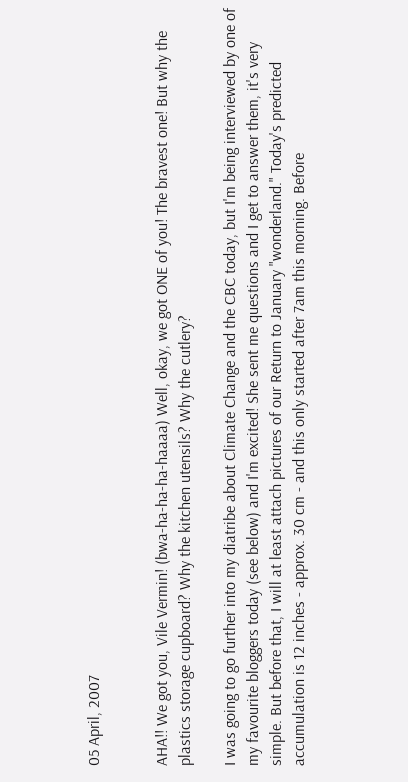05 April, 2007


AHA!! We got you, Vile Vermin! (bwa-ha-ha-ha-haaaa) Well, okay, we got ONE of you! The bravest one! But why the plastics storage cupboard? Why the kitchen utensils? Why the cutlery?

I was going to go further into my diatribe about Climate Change and the CBC today, but I'm being interviewed by one of my favourite bloggers today (see below) and I'm excited! She sent me questions and I get to answer them, it's very simple. But before that, I will at least attach pictures of our Return to January "wonderland." Today's predicted accumulation is 12 inches - approx. 30 cm - and this only started after 7am this morning. Before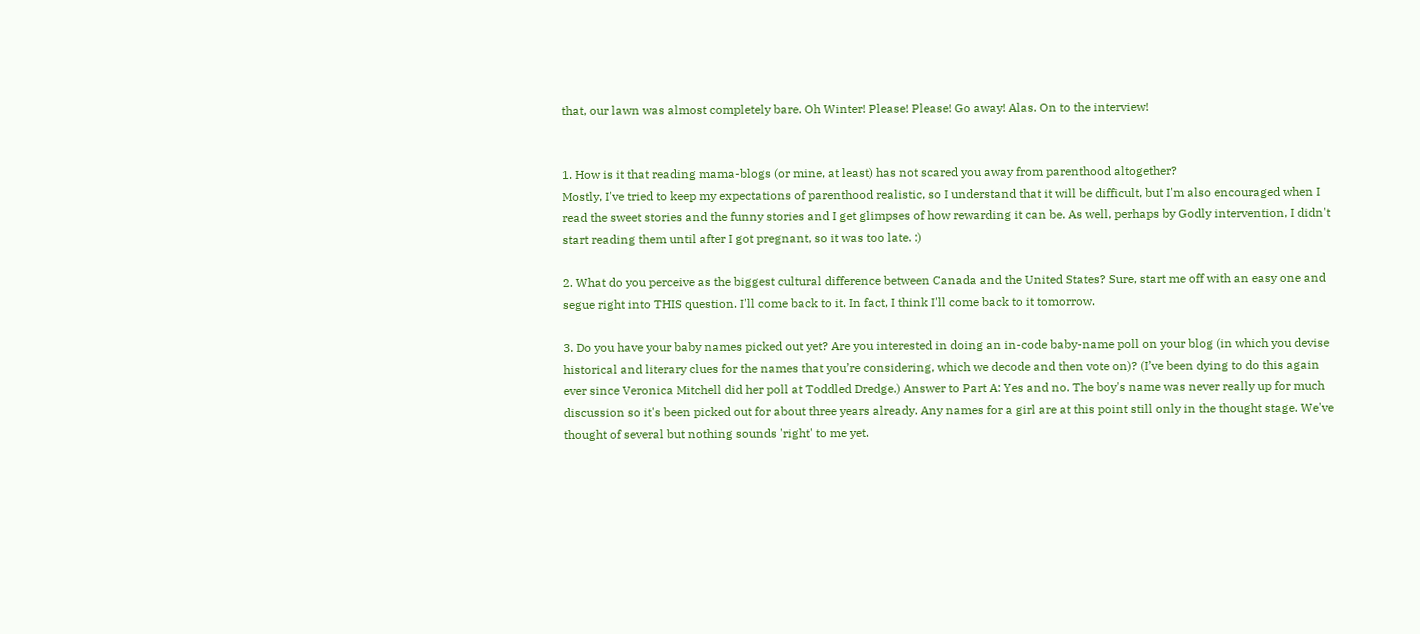that, our lawn was almost completely bare. Oh Winter! Please! Please! Go away! Alas. On to the interview!


1. How is it that reading mama-blogs (or mine, at least) has not scared you away from parenthood altogether?
Mostly, I've tried to keep my expectations of parenthood realistic, so I understand that it will be difficult, but I'm also encouraged when I read the sweet stories and the funny stories and I get glimpses of how rewarding it can be. As well, perhaps by Godly intervention, I didn't start reading them until after I got pregnant, so it was too late. :)

2. What do you perceive as the biggest cultural difference between Canada and the United States? Sure, start me off with an easy one and segue right into THIS question. I'll come back to it. In fact, I think I'll come back to it tomorrow.

3. Do you have your baby names picked out yet? Are you interested in doing an in-code baby-name poll on your blog (in which you devise historical and literary clues for the names that you’re considering, which we decode and then vote on)? (I’ve been dying to do this again ever since Veronica Mitchell did her poll at Toddled Dredge.) Answer to Part A: Yes and no. The boy's name was never really up for much discussion so it's been picked out for about three years already. Any names for a girl are at this point still only in the thought stage. We've thought of several but nothing sounds 'right' to me yet.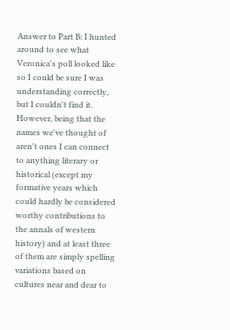Answer to Part B: I hunted around to see what Veronica's poll looked like so I could be sure I was understanding correctly, but I couldn't find it. However, being that the names we've thought of aren't ones I can connect to anything literary or historical (except my formative years which could hardly be considered worthy contributions to the annals of western history) and at least three of them are simply spelling variations based on cultures near and dear to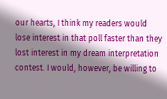our hearts, I think my readers would lose interest in that poll faster than they lost interest in my dream interpretation contest. I would, however, be willing to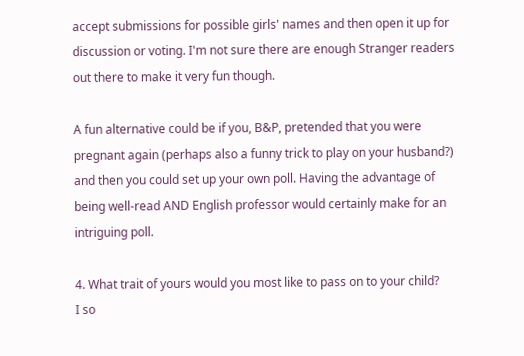accept submissions for possible girls' names and then open it up for discussion or voting. I'm not sure there are enough Stranger readers out there to make it very fun though.

A fun alternative could be if you, B&P, pretended that you were pregnant again (perhaps also a funny trick to play on your husband?) and then you could set up your own poll. Having the advantage of being well-read AND English professor would certainly make for an intriguing poll.

4. What trait of yours would you most like to pass on to your child?
I so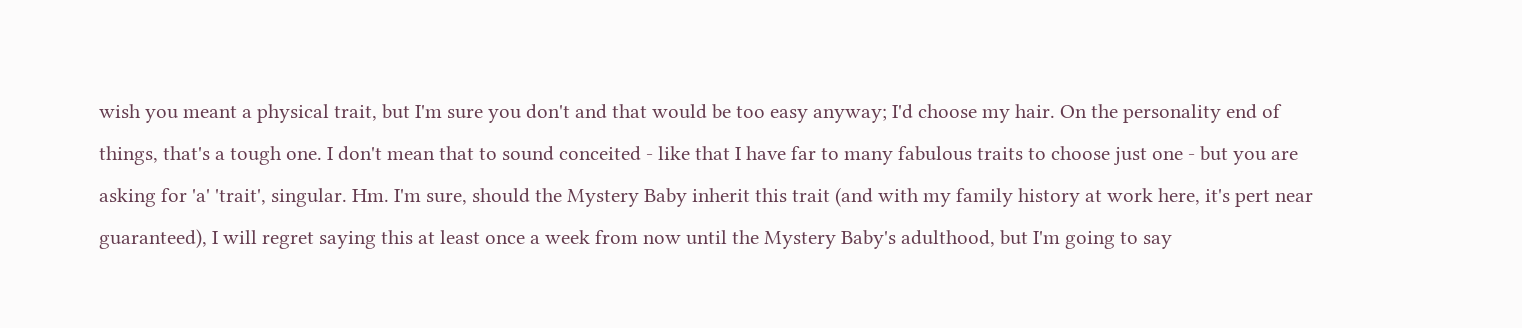wish you meant a physical trait, but I'm sure you don't and that would be too easy anyway; I'd choose my hair. On the personality end of things, that's a tough one. I don't mean that to sound conceited - like that I have far to many fabulous traits to choose just one - but you are asking for 'a' 'trait', singular. Hm. I'm sure, should the Mystery Baby inherit this trait (and with my family history at work here, it's pert near guaranteed), I will regret saying this at least once a week from now until the Mystery Baby's adulthood, but I'm going to say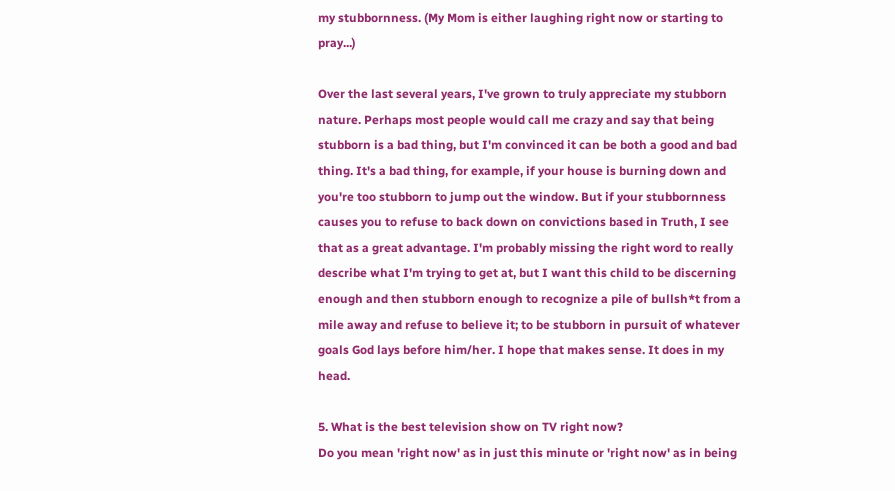my stubbornness. (My Mom is either laughing right now or starting to pray...)

Over the last several years, I've grown to truly appreciate my stubborn nature. Perhaps most people would call me crazy and say that being stubborn is a bad thing, but I'm convinced it can be both a good and bad thing. It's a bad thing, for example, if your house is burning down and you're too stubborn to jump out the window. But if your stubbornness causes you to refuse to back down on convictions based in Truth, I see that as a great advantage. I'm probably missing the right word to really describe what I'm trying to get at, but I want this child to be discerning enough and then stubborn enough to recognize a pile of bullsh*t from a mile away and refuse to believe it; to be stubborn in pursuit of whatever goals God lays before him/her. I hope that makes sense. It does in my head.

5. What is the best television show on TV right now?
Do you mean 'right now' as in just this minute or 'right now' as in being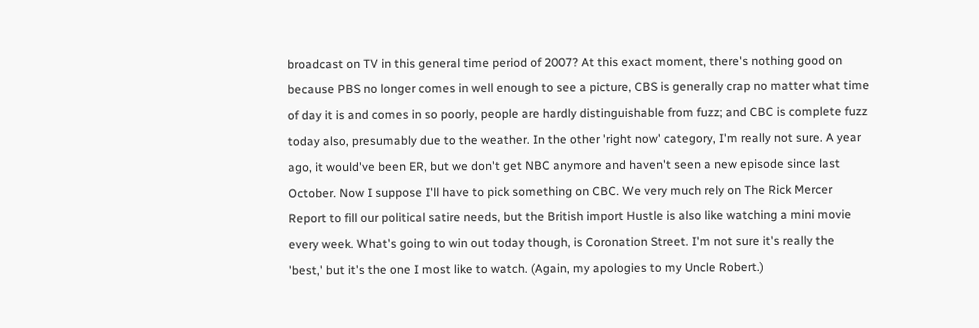broadcast on TV in this general time period of 2007? At this exact moment, there's nothing good on because PBS no longer comes in well enough to see a picture, CBS is generally crap no matter what time of day it is and comes in so poorly, people are hardly distinguishable from fuzz; and CBC is complete fuzz today also, presumably due to the weather. In the other 'right now' category, I'm really not sure. A year ago, it would've been ER, but we don't get NBC anymore and haven't seen a new episode since last October. Now I suppose I'll have to pick something on CBC. We very much rely on The Rick Mercer Report to fill our political satire needs, but the British import Hustle is also like watching a mini movie every week. What's going to win out today though, is Coronation Street. I'm not sure it's really the 'best,' but it's the one I most like to watch. (Again, my apologies to my Uncle Robert.)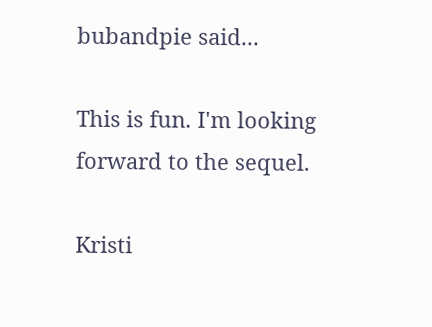bubandpie said...

This is fun. I'm looking forward to the sequel.

Kristi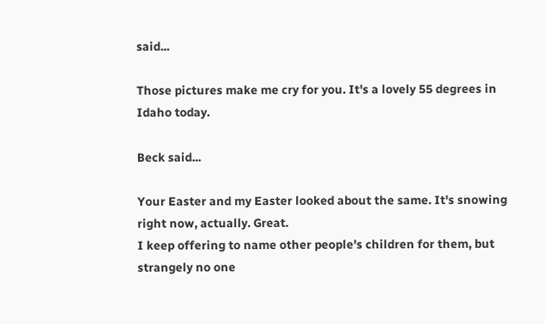said...

Those pictures make me cry for you. It's a lovely 55 degrees in Idaho today.

Beck said...

Your Easter and my Easter looked about the same. It's snowing right now, actually. Great.
I keep offering to name other people's children for them, but strangely no one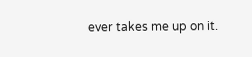ever takes me up on it.